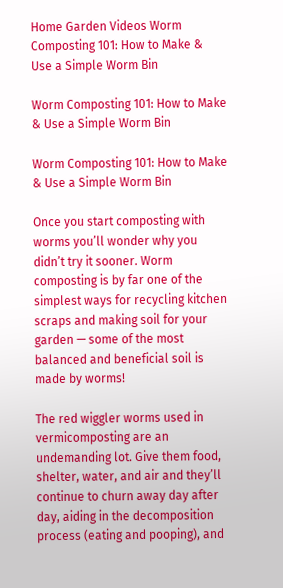Home Garden Videos Worm Composting 101: How to Make & Use a Simple Worm Bin

Worm Composting 101: How to Make & Use a Simple Worm Bin

Worm Composting 101: How to Make & Use a Simple Worm Bin

Once you start composting with worms you’ll wonder why you didn’t try it sooner. Worm composting is by far one of the simplest ways for recycling kitchen scraps and making soil for your garden — some of the most balanced and beneficial soil is made by worms!

The red wiggler worms used in vermicomposting are an undemanding lot. Give them food, shelter, water, and air and they’ll continue to churn away day after day, aiding in the decomposition process (eating and pooping), and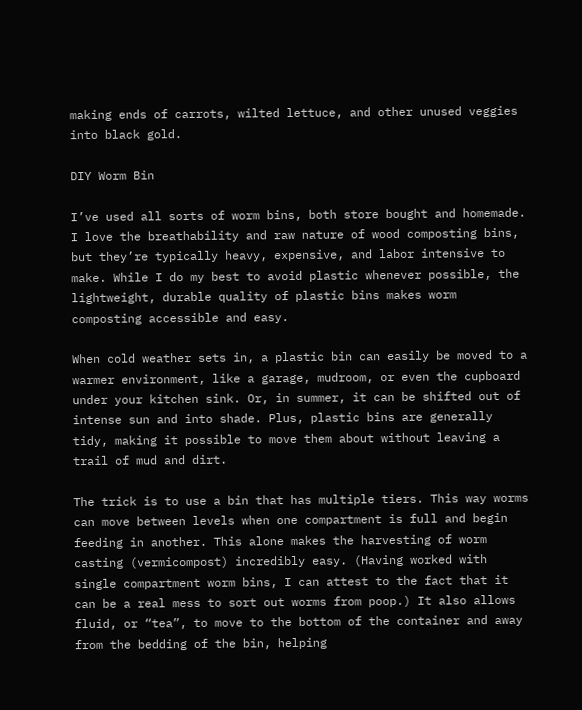making ends of carrots, wilted lettuce, and other unused veggies into black gold.

DIY Worm Bin

I’ve used all sorts of worm bins, both store bought and homemade. I love the breathability and raw nature of wood composting bins, but they’re typically heavy, expensive, and labor intensive to make. While I do my best to avoid plastic whenever possible, the lightweight, durable quality of plastic bins makes worm composting accessible and easy.

When cold weather sets in, a plastic bin can easily be moved to a warmer environment, like a garage, mudroom, or even the cupboard under your kitchen sink. Or, in summer, it can be shifted out of intense sun and into shade. Plus, plastic bins are generally tidy, making it possible to move them about without leaving a trail of mud and dirt.

The trick is to use a bin that has multiple tiers. This way worms can move between levels when one compartment is full and begin feeding in another. This alone makes the harvesting of worm casting (vermicompost) incredibly easy. (Having worked with single compartment worm bins, I can attest to the fact that it can be a real mess to sort out worms from poop.) It also allows fluid, or “tea”, to move to the bottom of the container and away from the bedding of the bin, helping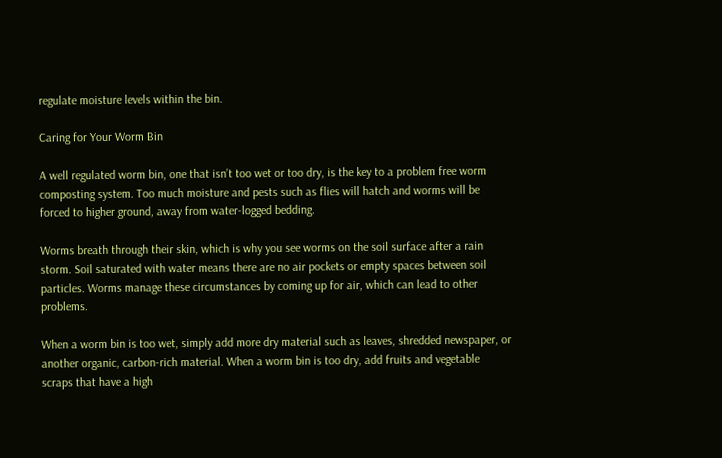regulate moisture levels within the bin.

Caring for Your Worm Bin

A well regulated worm bin, one that isn’t too wet or too dry, is the key to a problem free worm composting system. Too much moisture and pests such as flies will hatch and worms will be forced to higher ground, away from water-logged bedding.

Worms breath through their skin, which is why you see worms on the soil surface after a rain storm. Soil saturated with water means there are no air pockets or empty spaces between soil particles. Worms manage these circumstances by coming up for air, which can lead to other problems.

When a worm bin is too wet, simply add more dry material such as leaves, shredded newspaper, or another organic, carbon-rich material. When a worm bin is too dry, add fruits and vegetable scraps that have a high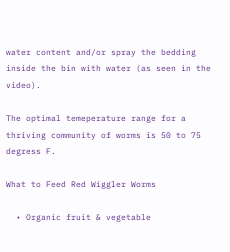water content and/or spray the bedding inside the bin with water (as seen in the video).

The optimal temeperature range for a thriving community of worms is 50 to 75 degress F.

What to Feed Red Wiggler Worms

  • Organic fruit & vegetable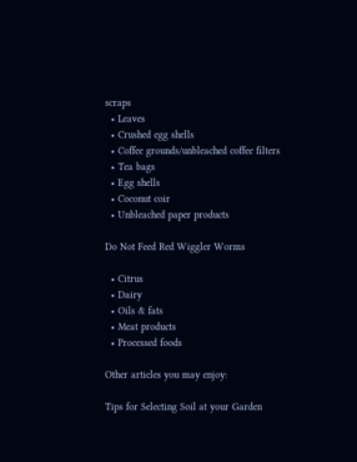scraps
  • Leaves
  • Crushed egg shells
  • Coffee grounds/unbleached coffee filters
  • Tea bags
  • Egg shells
  • Coconut coir
  • Unbleached paper products

Do Not Feed Red Wiggler Worms

  • Citrus
  • Dairy
  • Oils & fats
  • Meat products
  • Processed foods

Other articles you may enjoy:

Tips for Selecting Soil at your Garden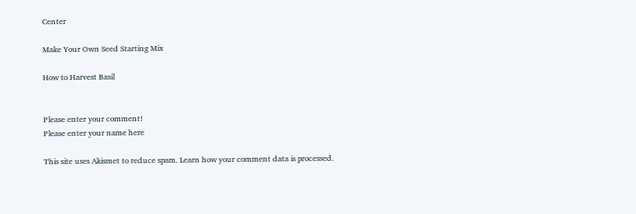Center

Make Your Own Seed Starting Mix

How to Harvest Basil


Please enter your comment!
Please enter your name here

This site uses Akismet to reduce spam. Learn how your comment data is processed.